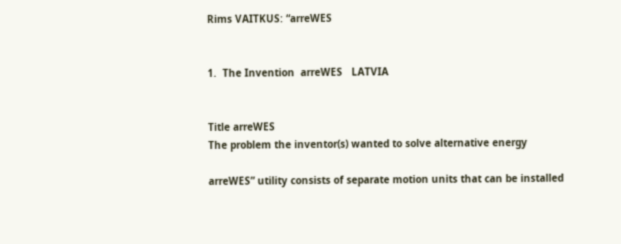Rims VAITKUS: “arreWES


1.  The Invention  arreWES   LATVIA


Title arreWES
The problem the inventor(s) wanted to solve alternative energy

arreWES” utility consists of separate motion units that can be installed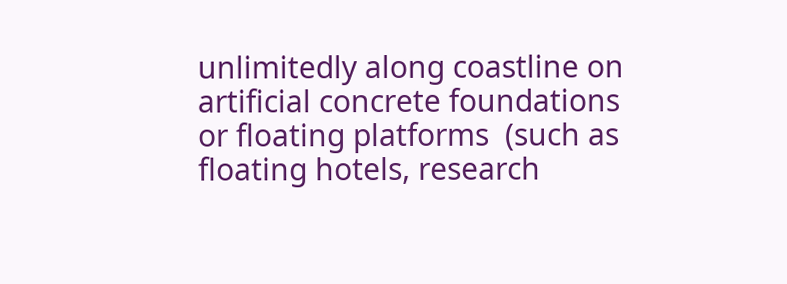unlimitedly along coastline on artificial concrete foundations or floating platforms  (such as floating hotels, research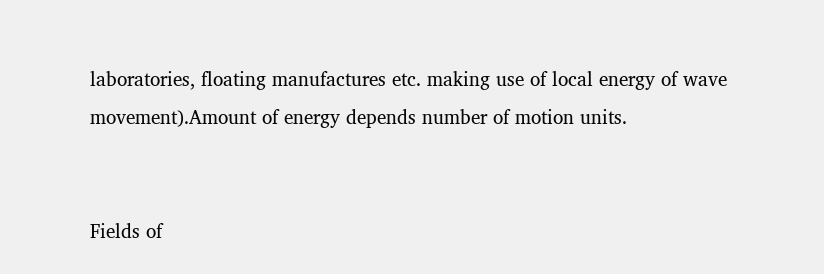laboratories, floating manufactures etc. making use of local energy of wave movement).Amount of energy depends number of motion units.


Fields of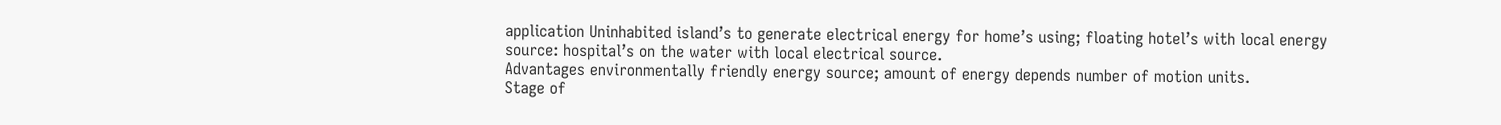application Uninhabited island’s to generate electrical energy for home’s using; floating hotel’s with local energy source: hospital’s on the water with local electrical source.
Advantages environmentally friendly energy source; amount of energy depends number of motion units.
Stage of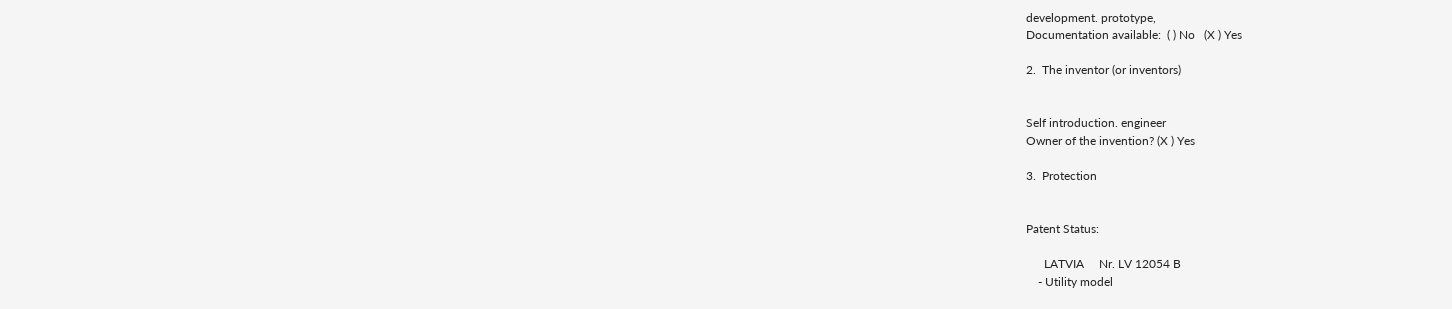development. prototype,
Documentation available:  ( ) No   (X ) Yes

2.  The inventor (or inventors)


Self introduction. engineer
Owner of the invention? (X ) Yes

3.  Protection


Patent Status:

      LATVIA     Nr. LV 12054 B
    - Utility model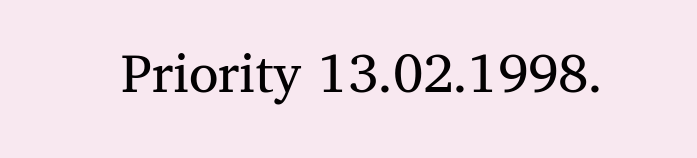Priority 13.02.1998.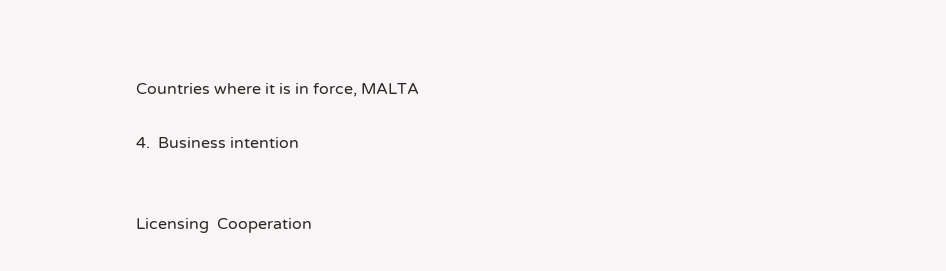Countries where it is in force, MALTA

4.  Business intention


Licensing  Cooperation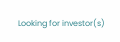Looking for investor(s)